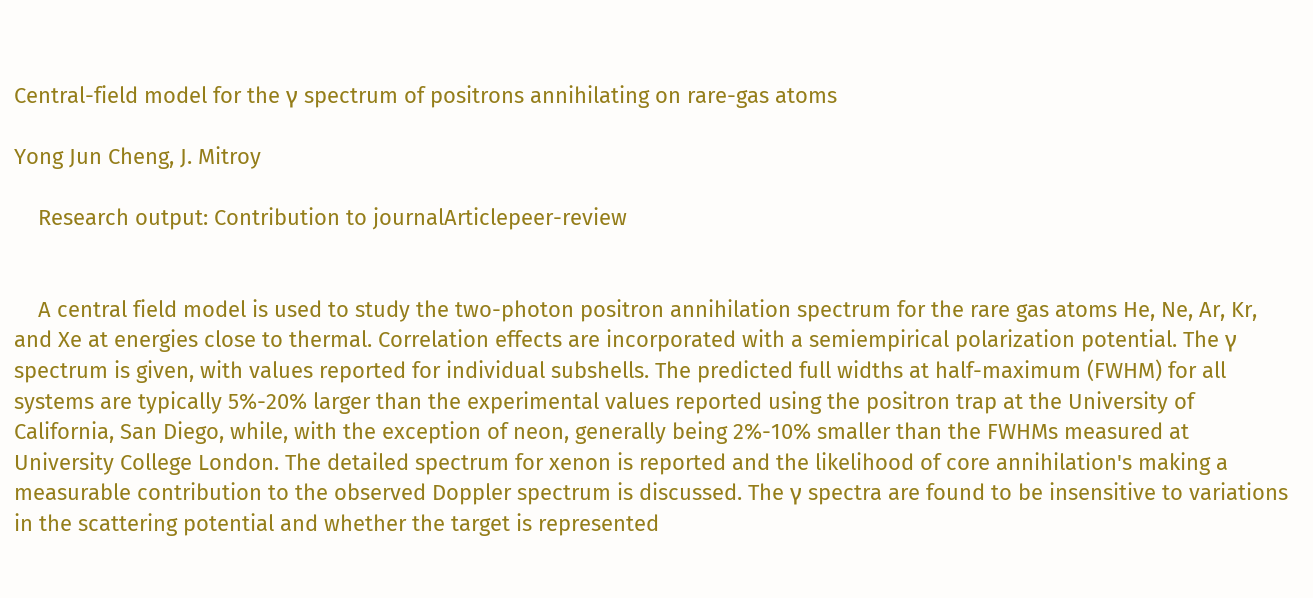Central-field model for the γ spectrum of positrons annihilating on rare-gas atoms

Yong Jun Cheng, J. Mitroy

    Research output: Contribution to journalArticlepeer-review


    A central field model is used to study the two-photon positron annihilation spectrum for the rare gas atoms He, Ne, Ar, Kr, and Xe at energies close to thermal. Correlation effects are incorporated with a semiempirical polarization potential. The γ spectrum is given, with values reported for individual subshells. The predicted full widths at half-maximum (FWHM) for all systems are typically 5%-20% larger than the experimental values reported using the positron trap at the University of California, San Diego, while, with the exception of neon, generally being 2%-10% smaller than the FWHMs measured at University College London. The detailed spectrum for xenon is reported and the likelihood of core annihilation's making a measurable contribution to the observed Doppler spectrum is discussed. The γ spectra are found to be insensitive to variations in the scattering potential and whether the target is represented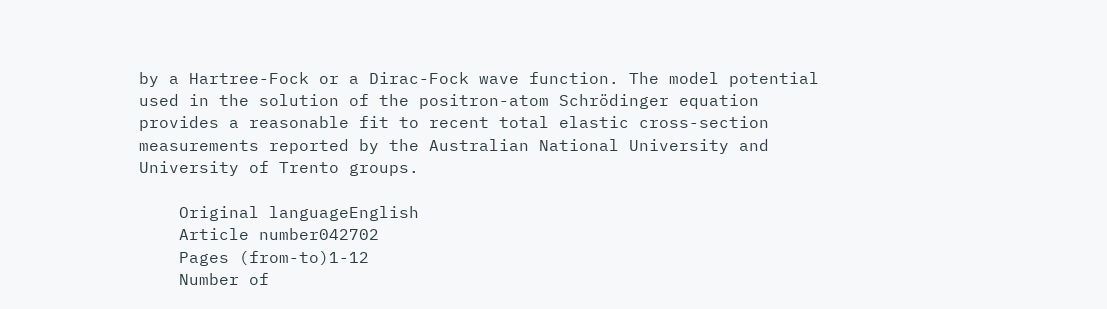by a Hartree-Fock or a Dirac-Fock wave function. The model potential used in the solution of the positron-atom Schrödinger equation provides a reasonable fit to recent total elastic cross-section measurements reported by the Australian National University and University of Trento groups.

    Original languageEnglish
    Article number042702
    Pages (from-to)1-12
    Number of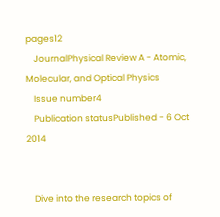pages12
    JournalPhysical Review A - Atomic, Molecular, and Optical Physics
    Issue number4
    Publication statusPublished - 6 Oct 2014


    Dive into the research topics of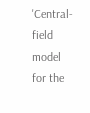'Central-field model for the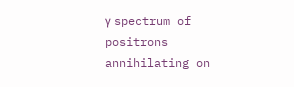γ spectrum of positrons annihilating on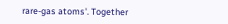rare-gas atoms'. Together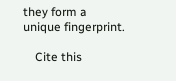they form a unique fingerprint.

    Cite this